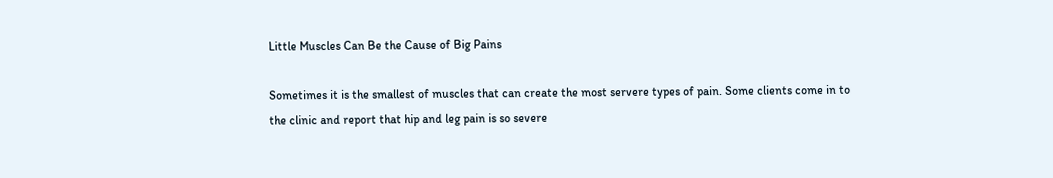Little Muscles Can Be the Cause of Big Pains

Sometimes it is the smallest of muscles that can create the most servere types of pain. Some clients come in to the clinic and report that hip and leg pain is so severe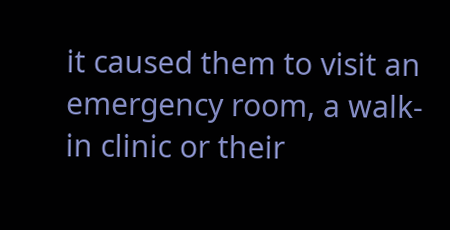it caused them to visit an emergency room, a walk-in clinic or their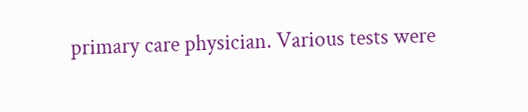primary care physician. Various tests were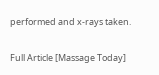performed and x-rays taken.

Full Article [Massage Today]